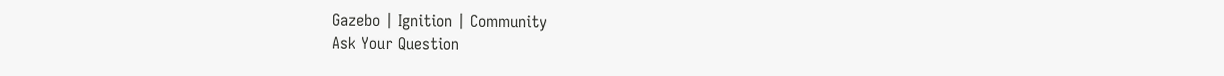Gazebo | Ignition | Community
Ask Your Question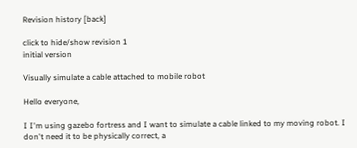Revision history [back]

click to hide/show revision 1
initial version

Visually simulate a cable attached to mobile robot

Hello everyone,

I I'm using gazebo fortress and I want to simulate a cable linked to my moving robot. I don't need it to be physically correct, a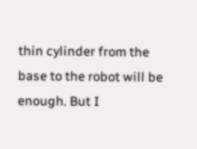thin cylinder from the base to the robot will be enough. But I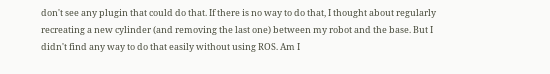don't see any plugin that could do that. If there is no way to do that, I thought about regularly recreating a new cylinder (and removing the last one) between my robot and the base. But I didn't find any way to do that easily without using ROS. Am I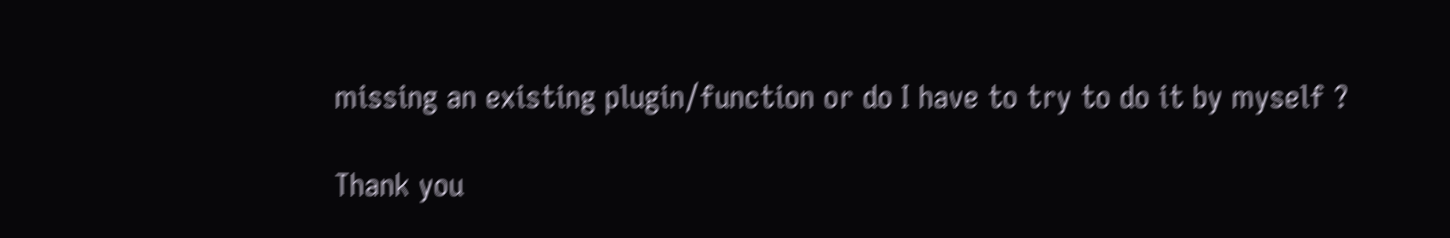missing an existing plugin/function or do I have to try to do it by myself ?

Thank you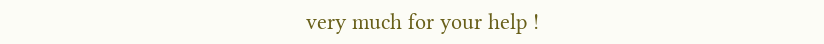very much for your help !